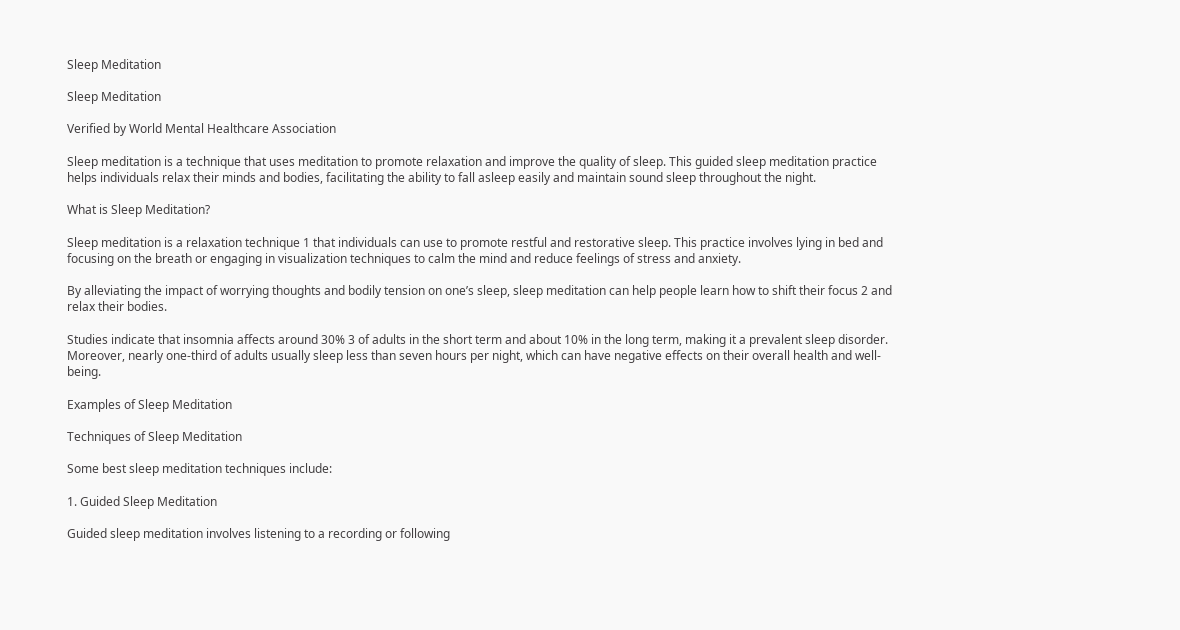Sleep Meditation

Sleep Meditation

Verified by World Mental Healthcare Association

Sleep meditation is a technique that uses meditation to promote relaxation and improve the quality of sleep. This guided sleep meditation practice helps individuals relax their minds and bodies, facilitating the ability to fall asleep easily and maintain sound sleep throughout the night.

What is Sleep Meditation?

Sleep meditation is a relaxation technique 1 that individuals can use to promote restful and restorative sleep. This practice involves lying in bed and focusing on the breath or engaging in visualization techniques to calm the mind and reduce feelings of stress and anxiety.

By alleviating the impact of worrying thoughts and bodily tension on one’s sleep, sleep meditation can help people learn how to shift their focus 2 and relax their bodies.

Studies indicate that insomnia affects around 30% 3 of adults in the short term and about 10% in the long term, making it a prevalent sleep disorder. Moreover, nearly one-third of adults usually sleep less than seven hours per night, which can have negative effects on their overall health and well-being.

Examples of Sleep Meditation

Techniques of Sleep Meditation

Some best sleep meditation techniques include:

1. Guided Sleep Meditation

Guided sleep meditation involves listening to a recording or following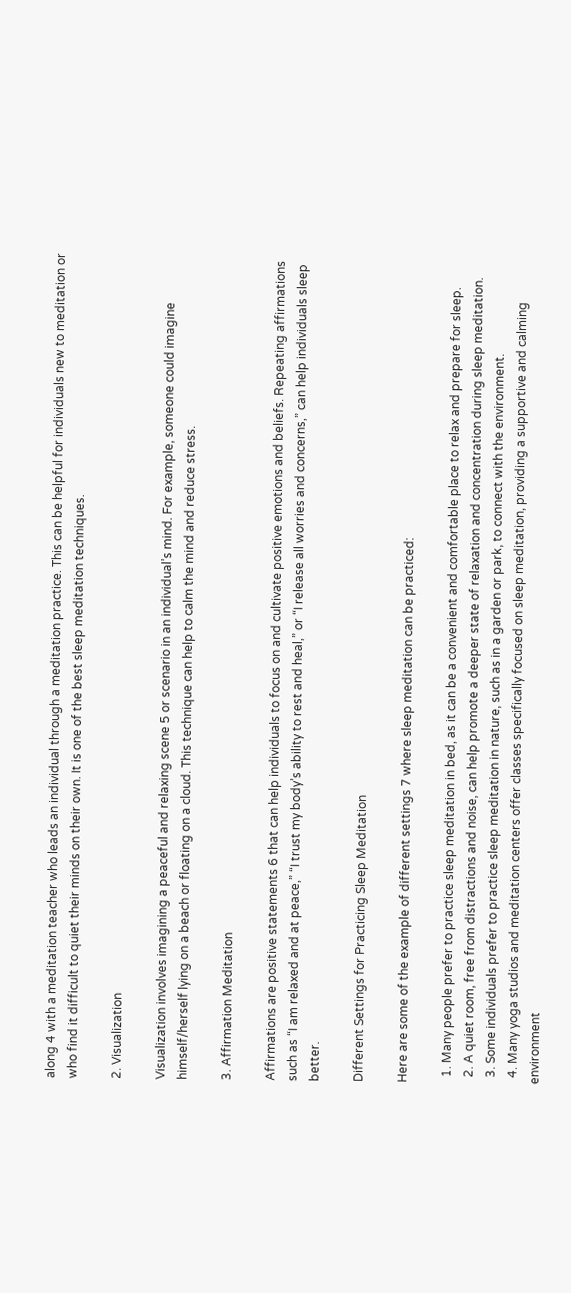along 4 with a meditation teacher who leads an individual through a meditation practice. This can be helpful for individuals new to meditation or who find it difficult to quiet their minds on their own. It is one of the best sleep meditation techniques.

2. Visualization

Visualization involves imagining a peaceful and relaxing scene 5 or scenario in an individual’s mind. For example, someone could imagine himself/herself lying on a beach or floating on a cloud. This technique can help to calm the mind and reduce stress.

3. Affirmation Meditation

Affirmations are positive statements 6 that can help individuals to focus on and cultivate positive emotions and beliefs. Repeating affirmations such as “I am relaxed and at peace,” “I trust my body’s ability to rest and heal,” or “I release all worries and concerns,” can help individuals sleep better.

Different Settings for Practicing Sleep Meditation

Here are some of the example of different settings 7 where sleep meditation can be practiced:

  1. Many people prefer to practice sleep meditation in bed, as it can be a convenient and comfortable place to relax and prepare for sleep.
  2. A quiet room, free from distractions and noise, can help promote a deeper state of relaxation and concentration during sleep meditation.
  3. Some individuals prefer to practice sleep meditation in nature, such as in a garden or park, to connect with the environment.
  4. Many yoga studios and meditation centers offer classes specifically focused on sleep meditation, providing a supportive and calming environment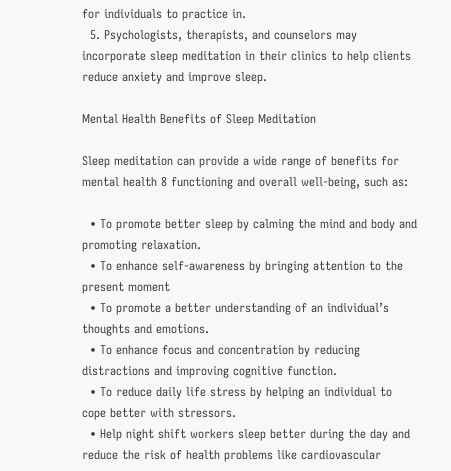for individuals to practice in.
  5. Psychologists, therapists, and counselors may incorporate sleep meditation in their clinics to help clients reduce anxiety and improve sleep.

Mental Health Benefits of Sleep Meditation

Sleep meditation can provide a wide range of benefits for mental health 8 functioning and overall well-being, such as:

  • To promote better sleep by calming the mind and body and promoting relaxation.
  • To enhance self-awareness by bringing attention to the present moment
  • To promote a better understanding of an individual’s thoughts and emotions.
  • To enhance focus and concentration by reducing distractions and improving cognitive function.
  • To reduce daily life stress by helping an individual to cope better with stressors.
  • Help night shift workers sleep better during the day and reduce the risk of health problems like cardiovascular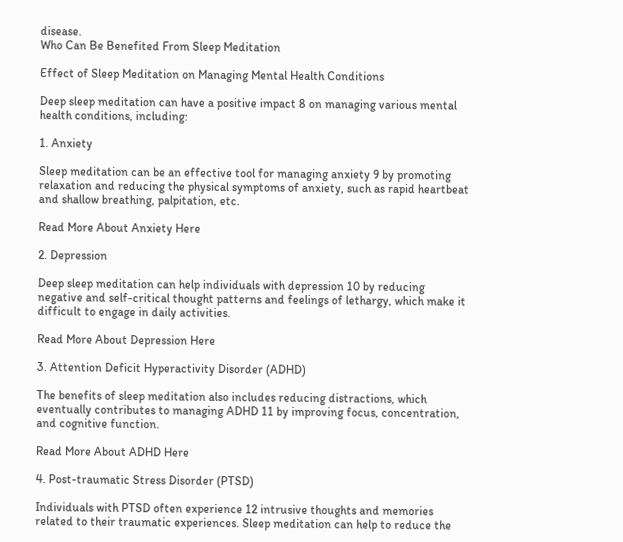disease.
Who Can Be Benefited From Sleep Meditation

Effect of Sleep Meditation on Managing Mental Health Conditions

Deep sleep meditation can have a positive impact 8 on managing various mental health conditions, including:

1. Anxiety

Sleep meditation can be an effective tool for managing anxiety 9 by promoting relaxation and reducing the physical symptoms of anxiety, such as rapid heartbeat and shallow breathing, palpitation, etc.

Read More About Anxiety Here

2. Depression

Deep sleep meditation can help individuals with depression 10 by reducing negative and self-critical thought patterns and feelings of lethargy, which make it difficult to engage in daily activities.

Read More About Depression Here

3. Attention Deficit Hyperactivity Disorder (ADHD)

The benefits of sleep meditation also includes reducing distractions, which eventually contributes to managing ADHD 11 by improving focus, concentration, and cognitive function.

Read More About ADHD Here

4. Post-traumatic Stress Disorder (PTSD)

Individuals with PTSD often experience 12 intrusive thoughts and memories related to their traumatic experiences. Sleep meditation can help to reduce the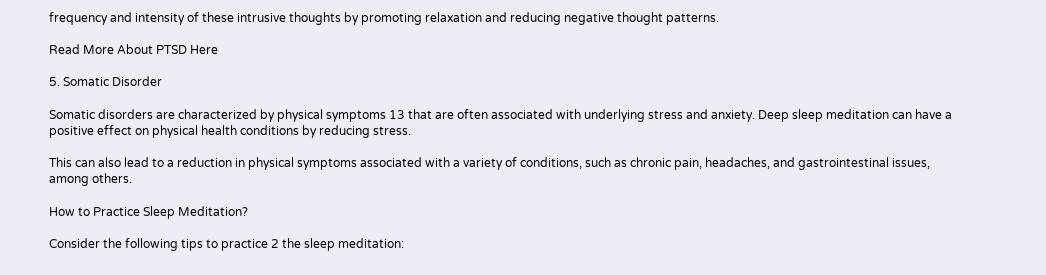frequency and intensity of these intrusive thoughts by promoting relaxation and reducing negative thought patterns.

Read More About PTSD Here

5. Somatic Disorder

Somatic disorders are characterized by physical symptoms 13 that are often associated with underlying stress and anxiety. Deep sleep meditation can have a positive effect on physical health conditions by reducing stress.

This can also lead to a reduction in physical symptoms associated with a variety of conditions, such as chronic pain, headaches, and gastrointestinal issues, among others.

How to Practice Sleep Meditation?

Consider the following tips to practice 2 the sleep meditation: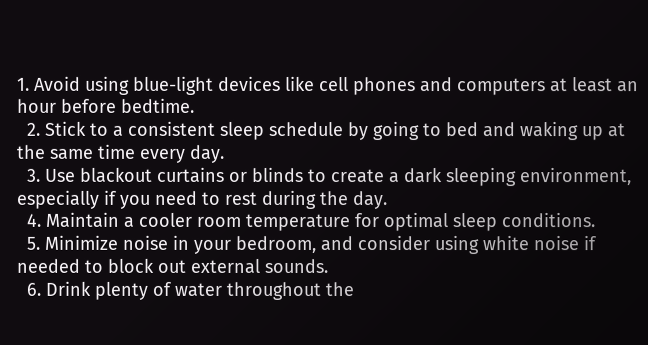1. Avoid using blue-light devices like cell phones and computers at least an hour before bedtime.
  2. Stick to a consistent sleep schedule by going to bed and waking up at the same time every day.
  3. Use blackout curtains or blinds to create a dark sleeping environment, especially if you need to rest during the day.
  4. Maintain a cooler room temperature for optimal sleep conditions.
  5. Minimize noise in your bedroom, and consider using white noise if needed to block out external sounds.
  6. Drink plenty of water throughout the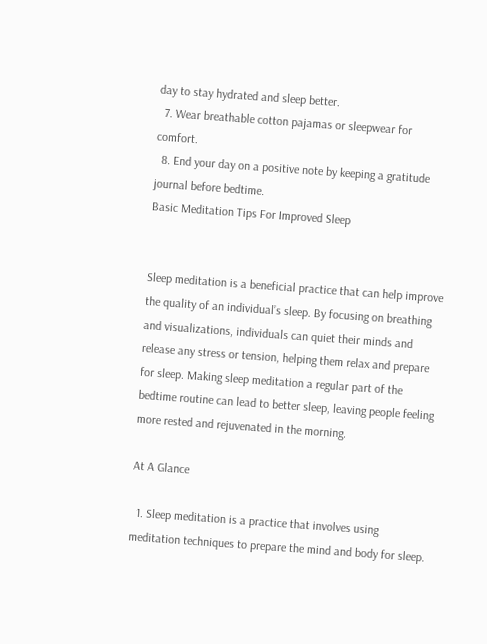day to stay hydrated and sleep better.
  7. Wear breathable cotton pajamas or sleepwear for comfort.
  8. End your day on a positive note by keeping a gratitude journal before bedtime.
Basic Meditation Tips For Improved Sleep


Sleep meditation is a beneficial practice that can help improve the quality of an individual’s sleep. By focusing on breathing and visualizations, individuals can quiet their minds and release any stress or tension, helping them relax and prepare for sleep. Making sleep meditation a regular part of the bedtime routine can lead to better sleep, leaving people feeling more rested and rejuvenated in the morning.

At A Glance

  1. Sleep meditation is a practice that involves using meditation techniques to prepare the mind and body for sleep.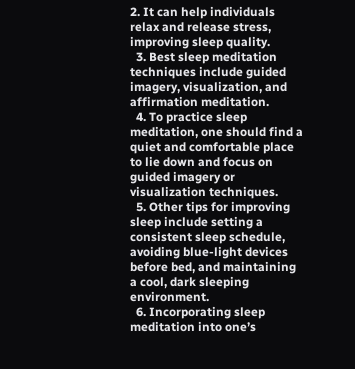2. It can help individuals relax and release stress, improving sleep quality.
  3. Best sleep meditation techniques include guided imagery, visualization, and affirmation meditation.
  4. To practice sleep meditation, one should find a quiet and comfortable place to lie down and focus on guided imagery or visualization techniques.
  5. Other tips for improving sleep include setting a consistent sleep schedule, avoiding blue-light devices before bed, and maintaining a cool, dark sleeping environment.
  6. Incorporating sleep meditation into one’s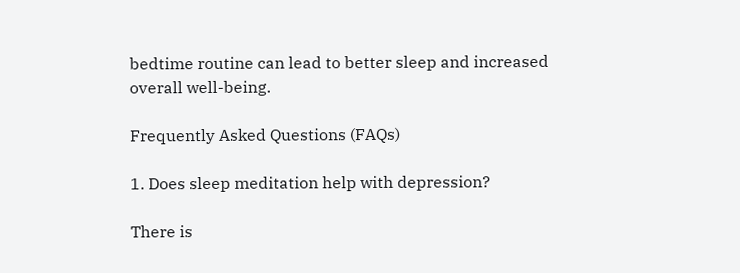bedtime routine can lead to better sleep and increased overall well-being.

Frequently Asked Questions (FAQs)

1. Does sleep meditation help with depression?

There is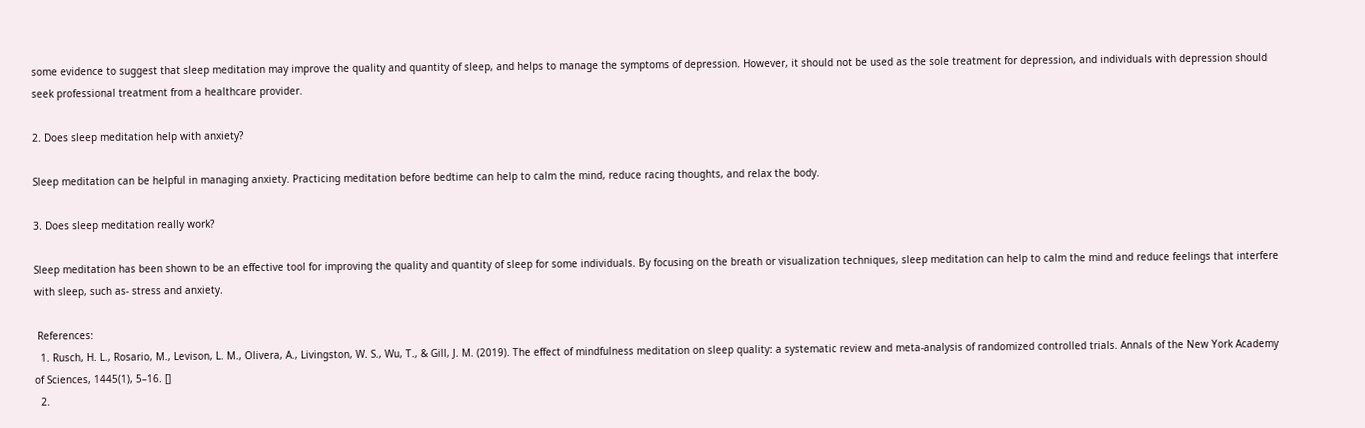some evidence to suggest that sleep meditation may improve the quality and quantity of sleep, and helps to manage the symptoms of depression. However, it should not be used as the sole treatment for depression, and individuals with depression should seek professional treatment from a healthcare provider.

2. Does sleep meditation help with anxiety?

Sleep meditation can be helpful in managing anxiety. Practicing meditation before bedtime can help to calm the mind, reduce racing thoughts, and relax the body.

3. Does sleep meditation really work?

Sleep meditation has been shown to be an effective tool for improving the quality and quantity of sleep for some individuals. By focusing on the breath or visualization techniques, sleep meditation can help to calm the mind and reduce feelings that interfere with sleep, such as- stress and anxiety.

 References:
  1. Rusch, H. L., Rosario, M., Levison, L. M., Olivera, A., Livingston, W. S., Wu, T., & Gill, J. M. (2019). The effect of mindfulness meditation on sleep quality: a systematic review and meta-analysis of randomized controlled trials. Annals of the New York Academy of Sciences, 1445(1), 5–16. []
  2.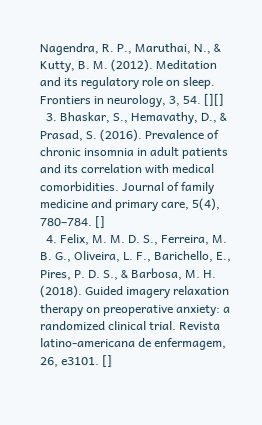Nagendra, R. P., Maruthai, N., & Kutty, B. M. (2012). Meditation and its regulatory role on sleep. Frontiers in neurology, 3, 54. [][]
  3. Bhaskar, S., Hemavathy, D., & Prasad, S. (2016). Prevalence of chronic insomnia in adult patients and its correlation with medical comorbidities. Journal of family medicine and primary care, 5(4), 780–784. []
  4. Felix, M. M. D. S., Ferreira, M. B. G., Oliveira, L. F., Barichello, E., Pires, P. D. S., & Barbosa, M. H. (2018). Guided imagery relaxation therapy on preoperative anxiety: a randomized clinical trial. Revista latino-americana de enfermagem, 26, e3101. []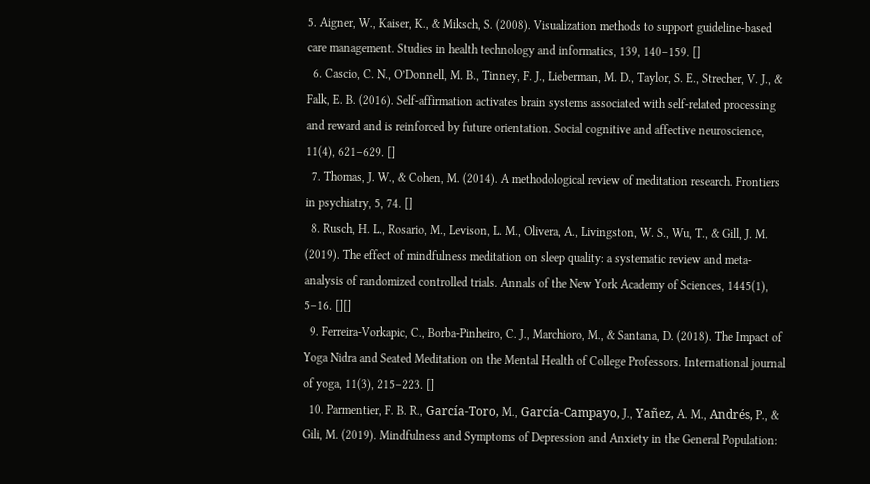5. Aigner, W., Kaiser, K., & Miksch, S. (2008). Visualization methods to support guideline-based care management. Studies in health technology and informatics, 139, 140–159. []
  6. Cascio, C. N., O’Donnell, M. B., Tinney, F. J., Lieberman, M. D., Taylor, S. E., Strecher, V. J., & Falk, E. B. (2016). Self-affirmation activates brain systems associated with self-related processing and reward and is reinforced by future orientation. Social cognitive and affective neuroscience, 11(4), 621–629. []
  7. Thomas, J. W., & Cohen, M. (2014). A methodological review of meditation research. Frontiers in psychiatry, 5, 74. []
  8. Rusch, H. L., Rosario, M., Levison, L. M., Olivera, A., Livingston, W. S., Wu, T., & Gill, J. M. (2019). The effect of mindfulness meditation on sleep quality: a systematic review and meta-analysis of randomized controlled trials. Annals of the New York Academy of Sciences, 1445(1), 5–16. [][]
  9. Ferreira-Vorkapic, C., Borba-Pinheiro, C. J., Marchioro, M., & Santana, D. (2018). The Impact of Yoga Nidra and Seated Meditation on the Mental Health of College Professors. International journal of yoga, 11(3), 215–223. []
  10. Parmentier, F. B. R., García-Toro, M., García-Campayo, J., Yañez, A. M., Andrés, P., & Gili, M. (2019). Mindfulness and Symptoms of Depression and Anxiety in the General Population: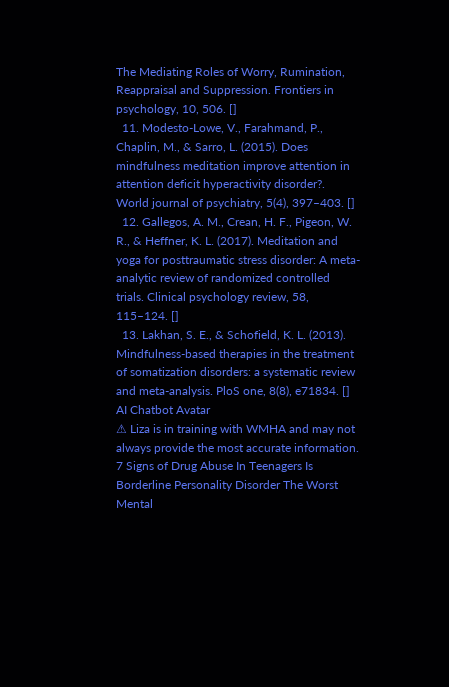The Mediating Roles of Worry, Rumination, Reappraisal and Suppression. Frontiers in psychology, 10, 506. []
  11. Modesto-Lowe, V., Farahmand, P., Chaplin, M., & Sarro, L. (2015). Does mindfulness meditation improve attention in attention deficit hyperactivity disorder?. World journal of psychiatry, 5(4), 397–403. []
  12. Gallegos, A. M., Crean, H. F., Pigeon, W. R., & Heffner, K. L. (2017). Meditation and yoga for posttraumatic stress disorder: A meta-analytic review of randomized controlled trials. Clinical psychology review, 58, 115–124. []
  13. Lakhan, S. E., & Schofield, K. L. (2013). Mindfulness-based therapies in the treatment of somatization disorders: a systematic review and meta-analysis. PloS one, 8(8), e71834. []
AI Chatbot Avatar
⚠ Liza is in training with WMHA and may not always provide the most accurate information.
7 Signs of Drug Abuse In Teenagers Is Borderline Personality Disorder The Worst Mental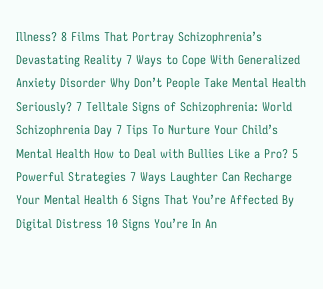Illness? 8 Films That Portray Schizophrenia’s Devastating Reality 7 Ways to Cope With Generalized Anxiety Disorder Why Don’t People Take Mental Health Seriously? 7 Telltale Signs of Schizophrenia: World Schizophrenia Day 7 Tips To Nurture Your Child’s Mental Health How to Deal with Bullies Like a Pro? 5 Powerful Strategies 7 Ways Laughter Can Recharge Your Mental Health 6 Signs That You’re Affected By Digital Distress 10 Signs You’re In An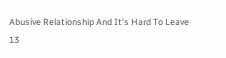Abusive Relationship And It’s Hard To Leave 13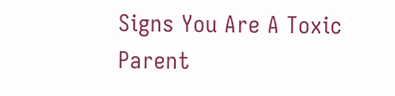Signs You Are A Toxic Parent